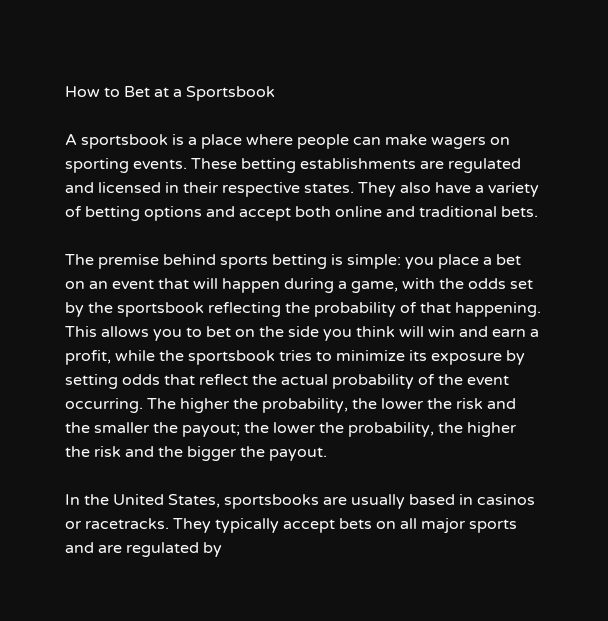How to Bet at a Sportsbook

A sportsbook is a place where people can make wagers on sporting events. These betting establishments are regulated and licensed in their respective states. They also have a variety of betting options and accept both online and traditional bets.

The premise behind sports betting is simple: you place a bet on an event that will happen during a game, with the odds set by the sportsbook reflecting the probability of that happening. This allows you to bet on the side you think will win and earn a profit, while the sportsbook tries to minimize its exposure by setting odds that reflect the actual probability of the event occurring. The higher the probability, the lower the risk and the smaller the payout; the lower the probability, the higher the risk and the bigger the payout.

In the United States, sportsbooks are usually based in casinos or racetracks. They typically accept bets on all major sports and are regulated by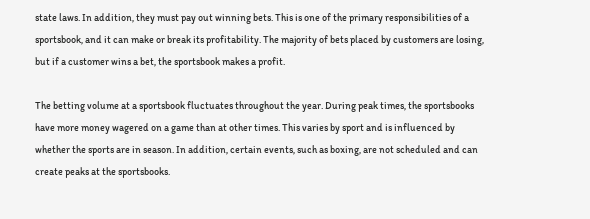state laws. In addition, they must pay out winning bets. This is one of the primary responsibilities of a sportsbook, and it can make or break its profitability. The majority of bets placed by customers are losing, but if a customer wins a bet, the sportsbook makes a profit.

The betting volume at a sportsbook fluctuates throughout the year. During peak times, the sportsbooks have more money wagered on a game than at other times. This varies by sport and is influenced by whether the sports are in season. In addition, certain events, such as boxing, are not scheduled and can create peaks at the sportsbooks.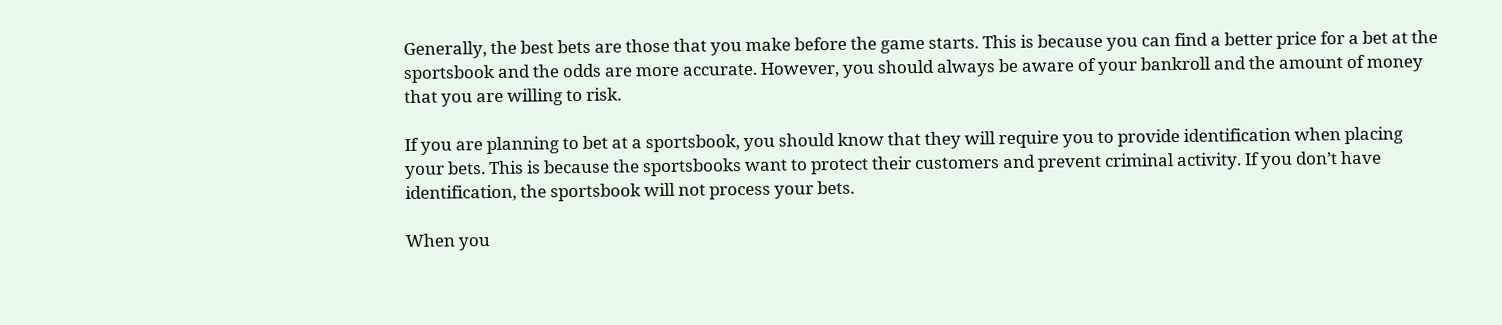Generally, the best bets are those that you make before the game starts. This is because you can find a better price for a bet at the sportsbook and the odds are more accurate. However, you should always be aware of your bankroll and the amount of money that you are willing to risk.

If you are planning to bet at a sportsbook, you should know that they will require you to provide identification when placing your bets. This is because the sportsbooks want to protect their customers and prevent criminal activity. If you don’t have identification, the sportsbook will not process your bets.

When you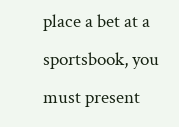place a bet at a sportsbook, you must present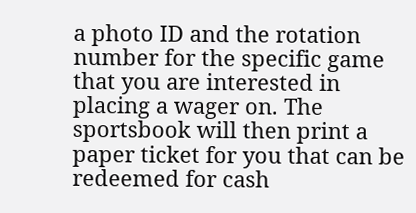a photo ID and the rotation number for the specific game that you are interested in placing a wager on. The sportsbook will then print a paper ticket for you that can be redeemed for cash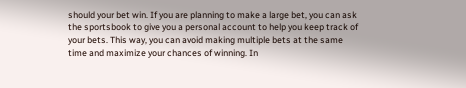should your bet win. If you are planning to make a large bet, you can ask the sportsbook to give you a personal account to help you keep track of your bets. This way, you can avoid making multiple bets at the same time and maximize your chances of winning. In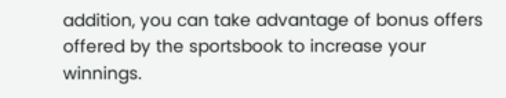addition, you can take advantage of bonus offers offered by the sportsbook to increase your winnings.